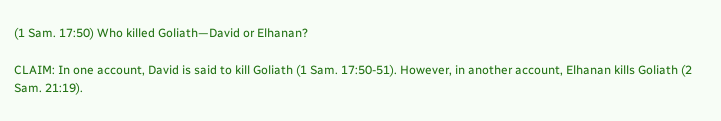(1 Sam. 17:50) Who killed Goliath—David or Elhanan?

CLAIM: In one account, David is said to kill Goliath (1 Sam. 17:50-51). However, in another account, Elhanan kills Goliath (2 Sam. 21:19).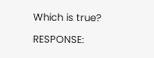Which is true?

RESPONSE: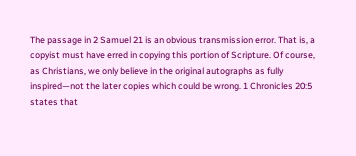The passage in 2 Samuel 21 is an obvious transmission error. That is, a copyist must have erred in copying this portion of Scripture. Of course, as Christians, we only believe in the original autographs as fully inspired—not the later copies which could be wrong. 1 Chronicles 20:5 states that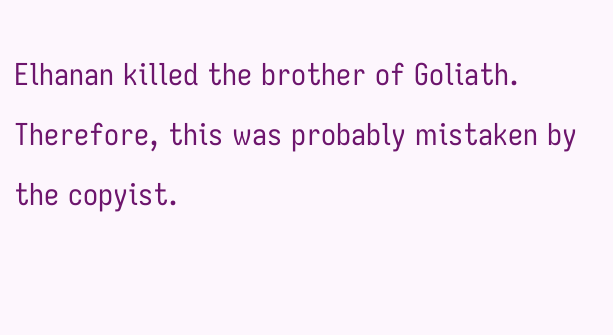Elhanan killed the brother of Goliath. Therefore, this was probably mistaken by the copyist.